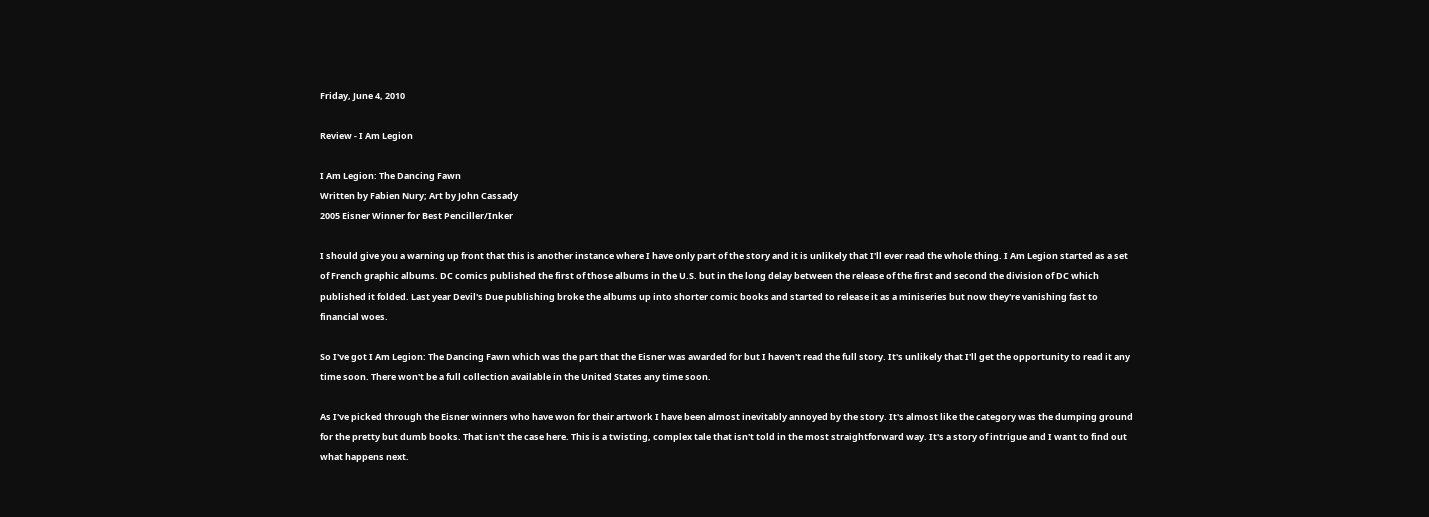Friday, June 4, 2010

Review - I Am Legion

I Am Legion: The Dancing Fawn
Written by Fabien Nury; Art by John Cassady
2005 Eisner Winner for Best Penciller/Inker

I should give you a warning up front that this is another instance where I have only part of the story and it is unlikely that I'll ever read the whole thing. I Am Legion started as a set of French graphic albums. DC comics published the first of those albums in the U.S. but in the long delay between the release of the first and second the division of DC which published it folded. Last year Devil's Due publishing broke the albums up into shorter comic books and started to release it as a miniseries but now they're vanishing fast to financial woes.

So I've got I Am Legion: The Dancing Fawn which was the part that the Eisner was awarded for but I haven't read the full story. It's unlikely that I'll get the opportunity to read it any time soon. There won't be a full collection available in the United States any time soon.

As I've picked through the Eisner winners who have won for their artwork I have been almost inevitably annoyed by the story. It's almost like the category was the dumping ground for the pretty but dumb books. That isn't the case here. This is a twisting, complex tale that isn't told in the most straightforward way. It's a story of intrigue and I want to find out what happens next.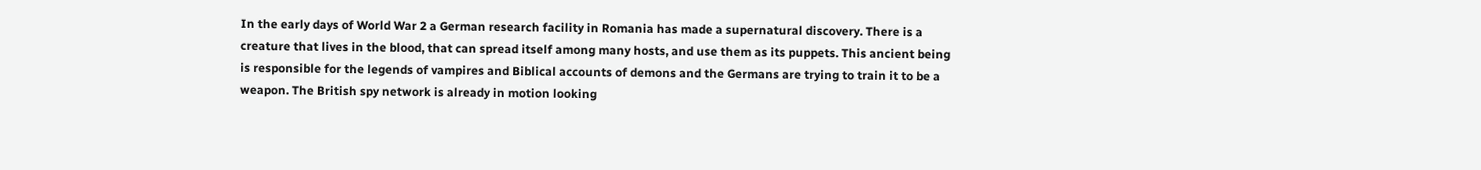In the early days of World War 2 a German research facility in Romania has made a supernatural discovery. There is a creature that lives in the blood, that can spread itself among many hosts, and use them as its puppets. This ancient being is responsible for the legends of vampires and Biblical accounts of demons and the Germans are trying to train it to be a weapon. The British spy network is already in motion looking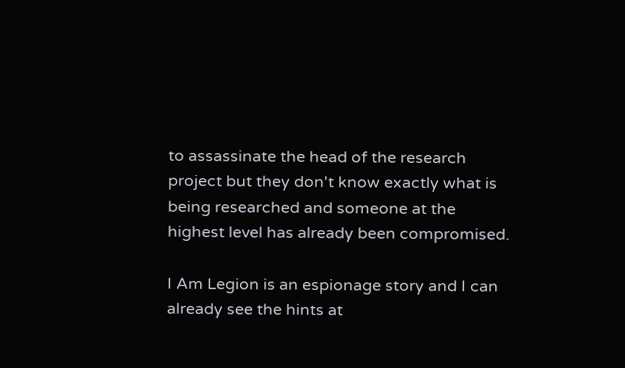to assassinate the head of the research project but they don't know exactly what is being researched and someone at the highest level has already been compromised.

I Am Legion is an espionage story and I can already see the hints at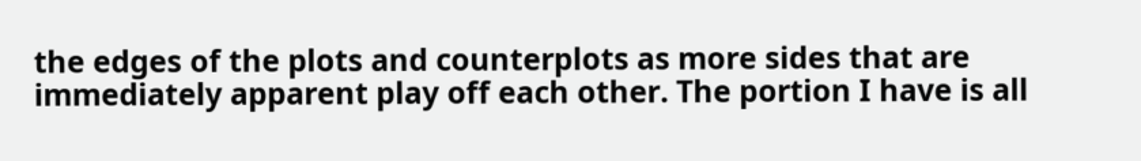the edges of the plots and counterplots as more sides that are immediately apparent play off each other. The portion I have is all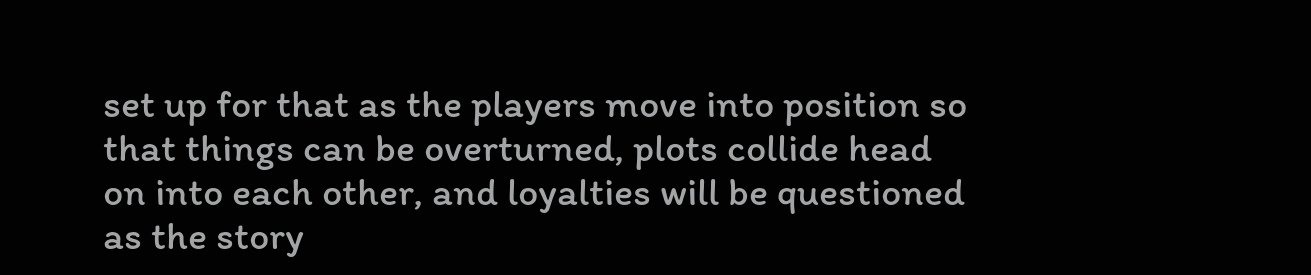set up for that as the players move into position so that things can be overturned, plots collide head on into each other, and loyalties will be questioned as the story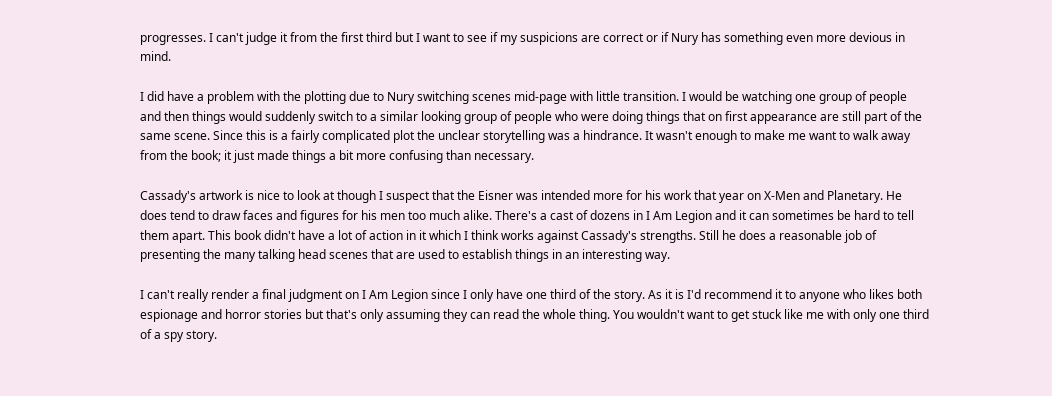progresses. I can't judge it from the first third but I want to see if my suspicions are correct or if Nury has something even more devious in mind.

I did have a problem with the plotting due to Nury switching scenes mid-page with little transition. I would be watching one group of people and then things would suddenly switch to a similar looking group of people who were doing things that on first appearance are still part of the same scene. Since this is a fairly complicated plot the unclear storytelling was a hindrance. It wasn't enough to make me want to walk away from the book; it just made things a bit more confusing than necessary.

Cassady's artwork is nice to look at though I suspect that the Eisner was intended more for his work that year on X-Men and Planetary. He does tend to draw faces and figures for his men too much alike. There's a cast of dozens in I Am Legion and it can sometimes be hard to tell them apart. This book didn't have a lot of action in it which I think works against Cassady's strengths. Still he does a reasonable job of presenting the many talking head scenes that are used to establish things in an interesting way.

I can't really render a final judgment on I Am Legion since I only have one third of the story. As it is I'd recommend it to anyone who likes both espionage and horror stories but that's only assuming they can read the whole thing. You wouldn't want to get stuck like me with only one third of a spy story.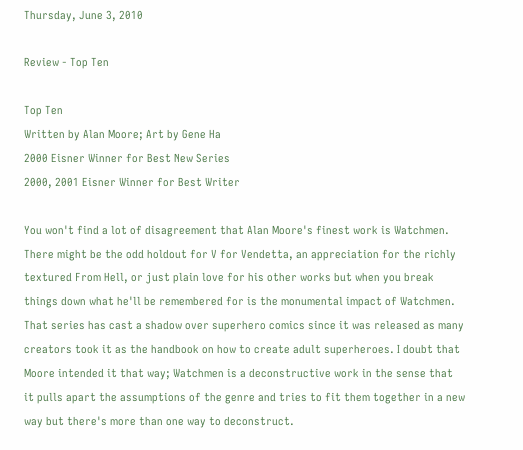Thursday, June 3, 2010

Review - Top Ten

Top Ten
Written by Alan Moore; Art by Gene Ha
2000 Eisner Winner for Best New Series
2000, 2001 Eisner Winner for Best Writer

You won't find a lot of disagreement that Alan Moore's finest work is Watchmen. There might be the odd holdout for V for Vendetta, an appreciation for the richly textured From Hell, or just plain love for his other works but when you break things down what he'll be remembered for is the monumental impact of Watchmen. That series has cast a shadow over superhero comics since it was released as many creators took it as the handbook on how to create adult superheroes. I doubt that Moore intended it that way; Watchmen is a deconstructive work in the sense that it pulls apart the assumptions of the genre and tries to fit them together in a new way but there's more than one way to deconstruct.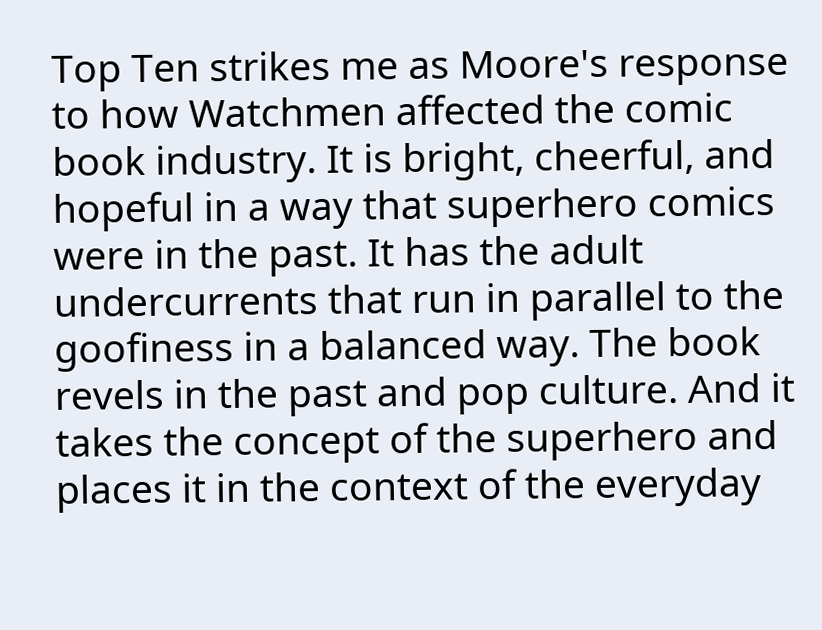Top Ten strikes me as Moore's response to how Watchmen affected the comic book industry. It is bright, cheerful, and hopeful in a way that superhero comics were in the past. It has the adult undercurrents that run in parallel to the goofiness in a balanced way. The book revels in the past and pop culture. And it takes the concept of the superhero and places it in the context of the everyday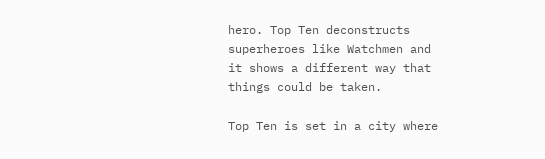hero. Top Ten deconstructs superheroes like Watchmen and it shows a different way that things could be taken.

Top Ten is set in a city where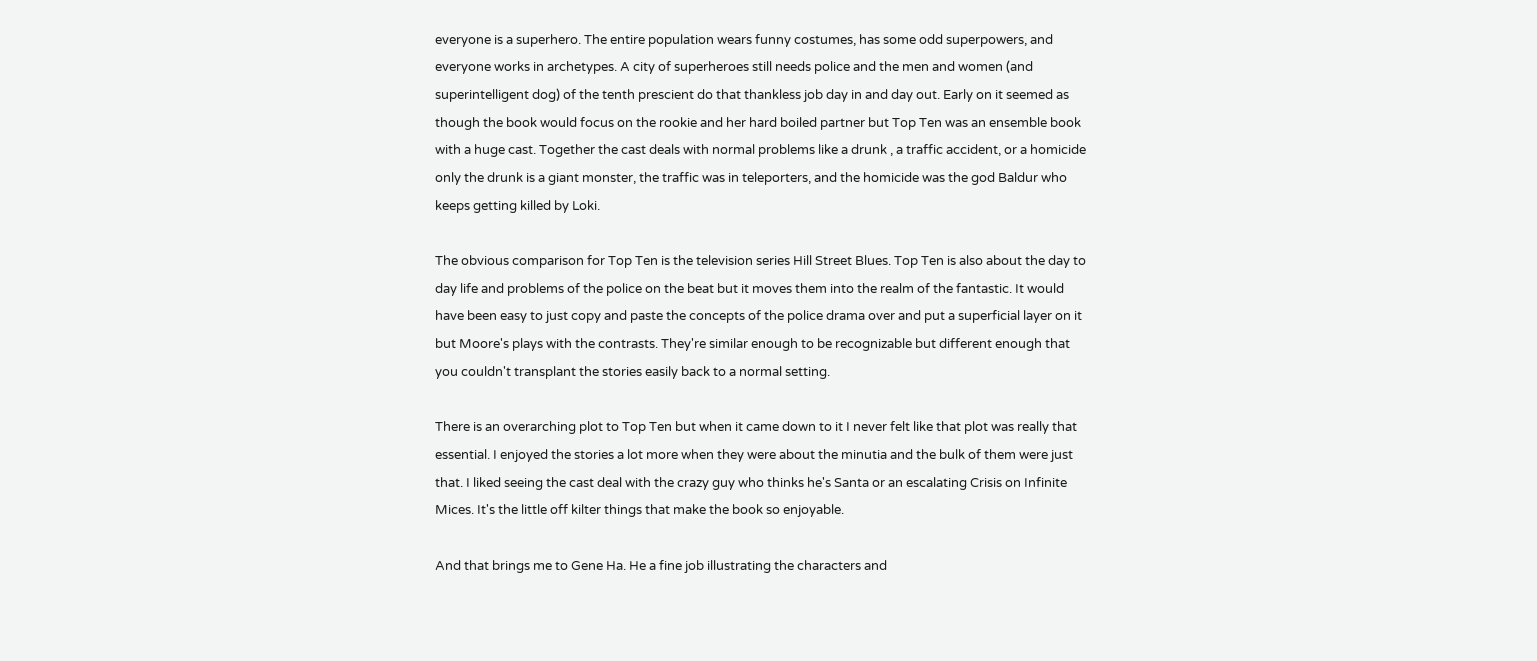everyone is a superhero. The entire population wears funny costumes, has some odd superpowers, and everyone works in archetypes. A city of superheroes still needs police and the men and women (and superintelligent dog) of the tenth prescient do that thankless job day in and day out. Early on it seemed as though the book would focus on the rookie and her hard boiled partner but Top Ten was an ensemble book with a huge cast. Together the cast deals with normal problems like a drunk , a traffic accident, or a homicide only the drunk is a giant monster, the traffic was in teleporters, and the homicide was the god Baldur who keeps getting killed by Loki.

The obvious comparison for Top Ten is the television series Hill Street Blues. Top Ten is also about the day to day life and problems of the police on the beat but it moves them into the realm of the fantastic. It would have been easy to just copy and paste the concepts of the police drama over and put a superficial layer on it but Moore's plays with the contrasts. They're similar enough to be recognizable but different enough that you couldn't transplant the stories easily back to a normal setting.

There is an overarching plot to Top Ten but when it came down to it I never felt like that plot was really that essential. I enjoyed the stories a lot more when they were about the minutia and the bulk of them were just that. I liked seeing the cast deal with the crazy guy who thinks he's Santa or an escalating Crisis on Infinite Mices. It's the little off kilter things that make the book so enjoyable.

And that brings me to Gene Ha. He a fine job illustrating the characters and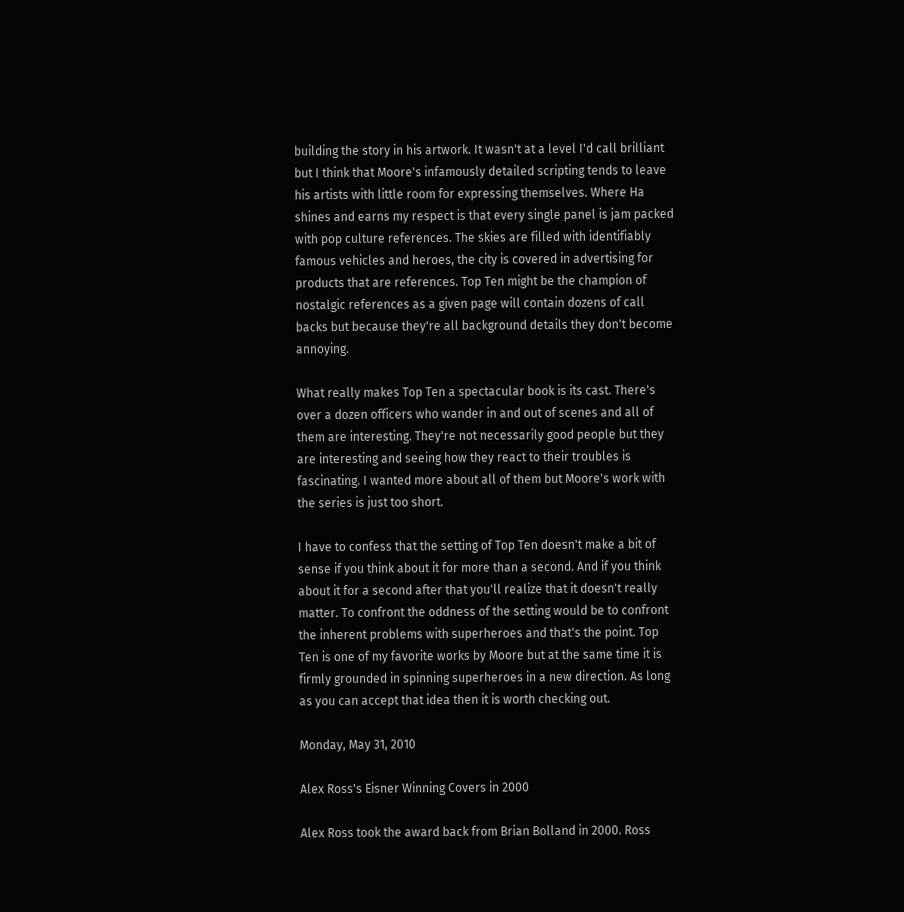building the story in his artwork. It wasn't at a level I'd call brilliant but I think that Moore's infamously detailed scripting tends to leave his artists with little room for expressing themselves. Where Ha shines and earns my respect is that every single panel is jam packed with pop culture references. The skies are filled with identifiably famous vehicles and heroes, the city is covered in advertising for products that are references. Top Ten might be the champion of nostalgic references as a given page will contain dozens of call backs but because they're all background details they don't become annoying.

What really makes Top Ten a spectacular book is its cast. There's over a dozen officers who wander in and out of scenes and all of them are interesting. They're not necessarily good people but they are interesting and seeing how they react to their troubles is fascinating. I wanted more about all of them but Moore's work with the series is just too short.

I have to confess that the setting of Top Ten doesn't make a bit of sense if you think about it for more than a second. And if you think about it for a second after that you'll realize that it doesn't really matter. To confront the oddness of the setting would be to confront the inherent problems with superheroes and that's the point. Top Ten is one of my favorite works by Moore but at the same time it is firmly grounded in spinning superheroes in a new direction. As long as you can accept that idea then it is worth checking out.

Monday, May 31, 2010

Alex Ross's Eisner Winning Covers in 2000

Alex Ross took the award back from Brian Bolland in 2000. Ross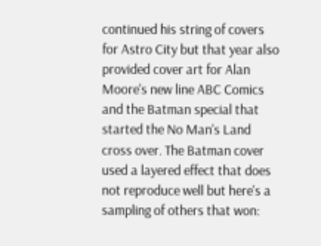continued his string of covers for Astro City but that year also provided cover art for Alan Moore's new line ABC Comics and the Batman special that started the No Man's Land cross over. The Batman cover used a layered effect that does not reproduce well but here's a sampling of others that won: